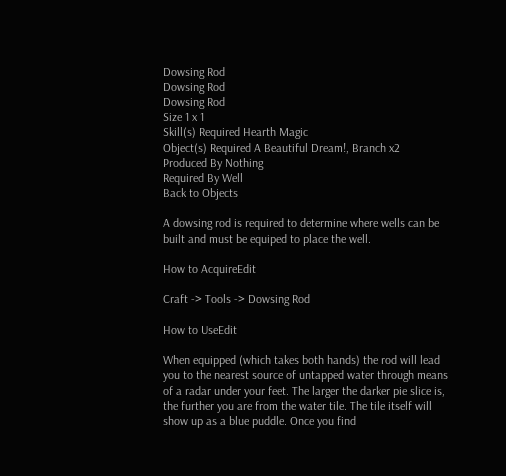Dowsing Rod
Dowsing Rod
Dowsing Rod
Size 1 x 1
Skill(s) Required Hearth Magic
Object(s) Required A Beautiful Dream!, Branch x2
Produced By Nothing
Required By Well
Back to Objects

A dowsing rod is required to determine where wells can be built and must be equiped to place the well.

How to AcquireEdit

Craft -> Tools -> Dowsing Rod

How to UseEdit

When equipped (which takes both hands) the rod will lead you to the nearest source of untapped water through means of a radar under your feet. The larger the darker pie slice is, the further you are from the water tile. The tile itself will show up as a blue puddle. Once you find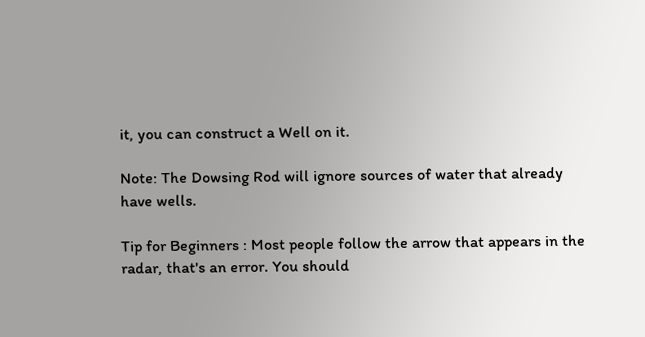it, you can construct a Well on it.

Note: The Dowsing Rod will ignore sources of water that already have wells.

Tip for Beginners : Most people follow the arrow that appears in the radar, that's an error. You should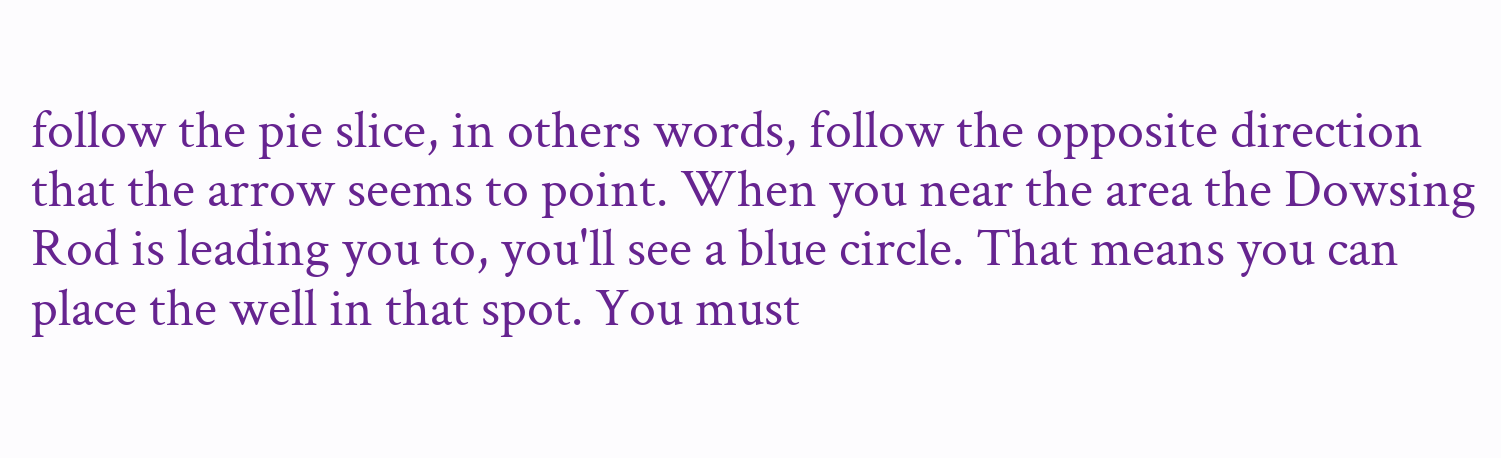follow the pie slice, in others words, follow the opposite direction that the arrow seems to point. When you near the area the Dowsing Rod is leading you to, you'll see a blue circle. That means you can place the well in that spot. You must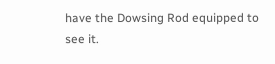have the Dowsing Rod equipped to see it.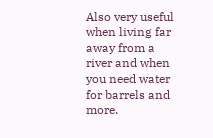Also very useful when living far away from a river and when you need water for barrels and more.